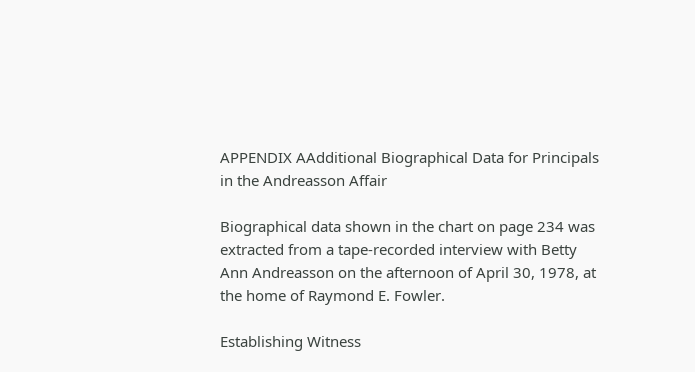APPENDIX AAdditional Biographical Data for Principals in the Andreasson Affair

Biographical data shown in the chart on page 234 was extracted from a tape-recorded interview with Betty Ann Andreasson on the afternoon of April 30, 1978, at the home of Raymond E. Fowler.

Establishing Witness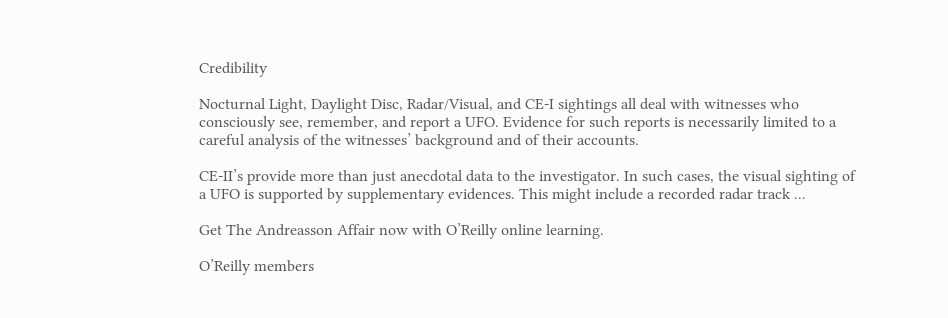Credibility

Nocturnal Light, Daylight Disc, Radar/Visual, and CE-I sightings all deal with witnesses who consciously see, remember, and report a UFO. Evidence for such reports is necessarily limited to a careful analysis of the witnesses’ background and of their accounts.

CE-II’s provide more than just anecdotal data to the investigator. In such cases, the visual sighting of a UFO is supported by supplementary evidences. This might include a recorded radar track ...

Get The Andreasson Affair now with O’Reilly online learning.

O’Reilly members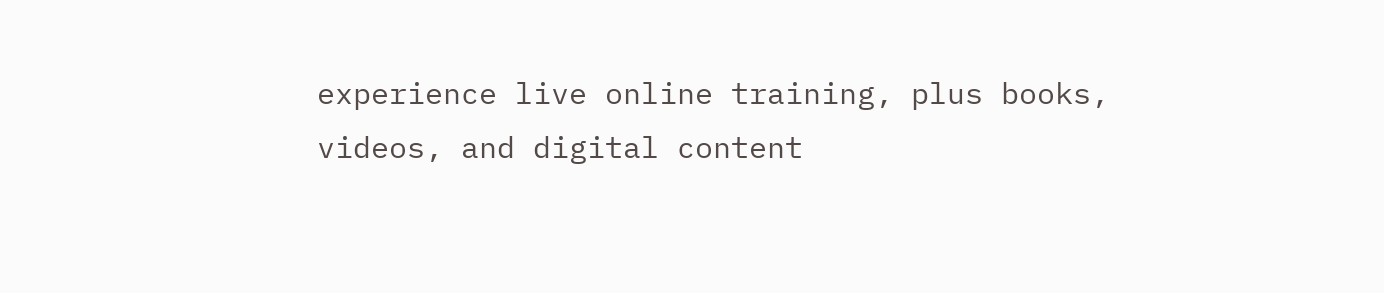experience live online training, plus books, videos, and digital content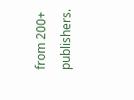from 200+ publishers.